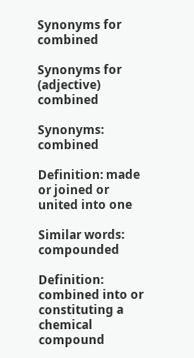Synonyms for combined

Synonyms for (adjective) combined

Synonyms: combined

Definition: made or joined or united into one

Similar words: compounded

Definition: combined into or constituting a chemical compound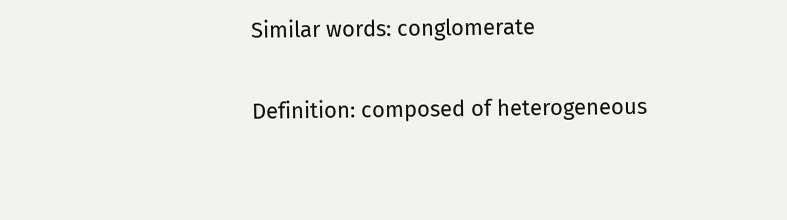Similar words: conglomerate

Definition: composed of heterogeneous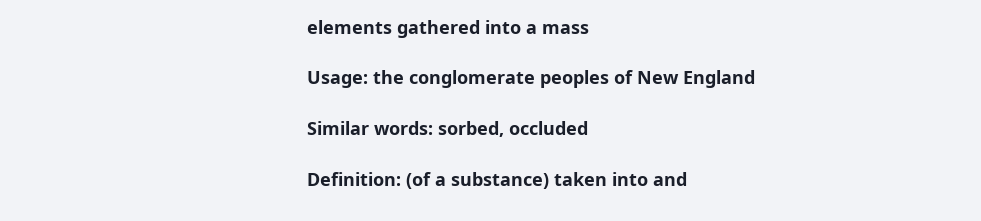elements gathered into a mass

Usage: the conglomerate peoples of New England

Similar words: sorbed, occluded

Definition: (of a substance) taken into and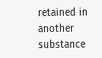retained in another substance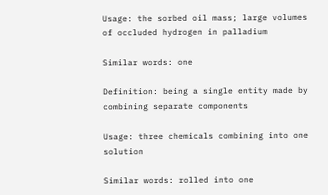Usage: the sorbed oil mass; large volumes of occluded hydrogen in palladium

Similar words: one

Definition: being a single entity made by combining separate components

Usage: three chemicals combining into one solution

Similar words: rolled into one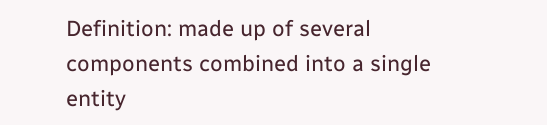Definition: made up of several components combined into a single entity